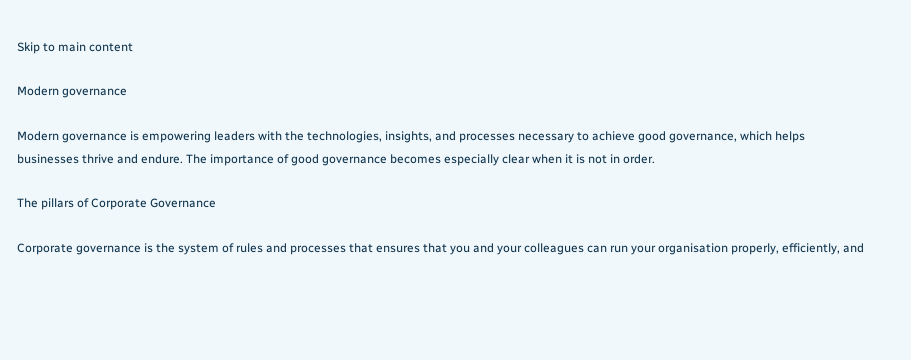Skip to main content

Modern governance

Modern governance is empowering leaders with the technologies, insights, and processes necessary to achieve good governance, which helps businesses thrive and endure. The importance of good governance becomes especially clear when it is not in order.

The pillars of Corporate Governance

Corporate governance is the system of rules and processes that ensures that you and your colleagues can run your organisation properly, efficiently, and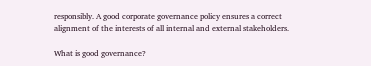responsibly. A good corporate governance policy ensures a correct alignment of the interests of all internal and external stakeholders.

What is good governance?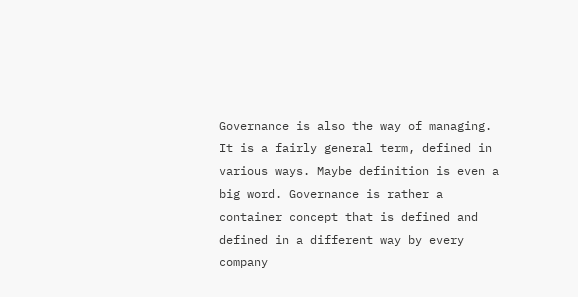Governance is also the way of managing. It is a fairly general term, defined in various ways. Maybe definition is even a big word. Governance is rather a container concept that is defined and defined in a different way by every company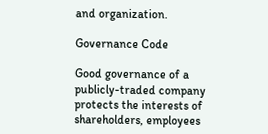and organization.

Governance Code

Good governance of a publicly-traded company protects the interests of shareholders, employees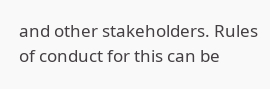and other stakeholders. Rules of conduct for this can be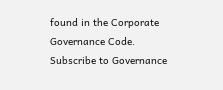found in the Corporate Governance Code.
Subscribe to Governance